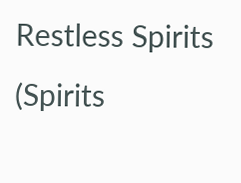Restless Spirits (Spirits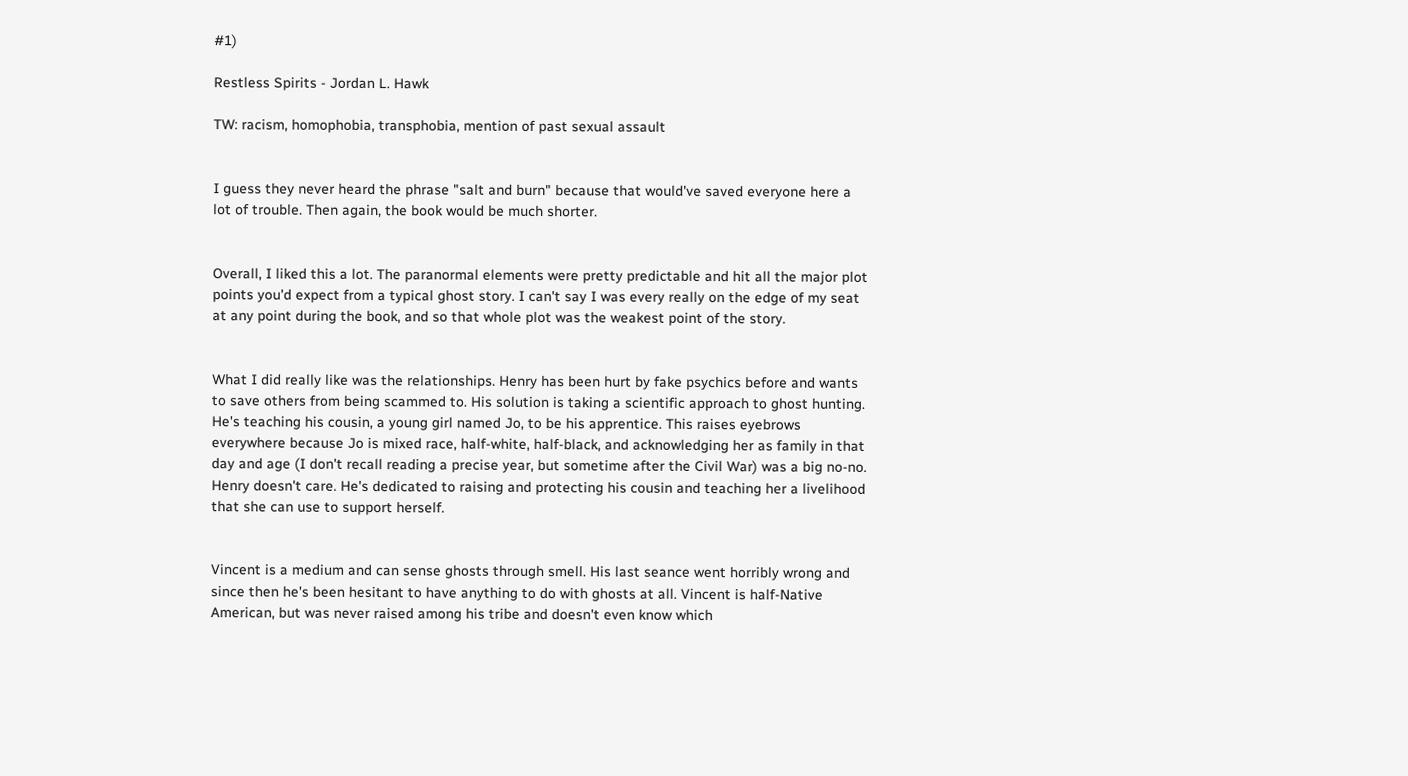#1)

Restless Spirits - Jordan L. Hawk

TW: racism, homophobia, transphobia, mention of past sexual assault


I guess they never heard the phrase "salt and burn" because that would've saved everyone here a lot of trouble. Then again, the book would be much shorter.


Overall, I liked this a lot. The paranormal elements were pretty predictable and hit all the major plot points you'd expect from a typical ghost story. I can't say I was every really on the edge of my seat at any point during the book, and so that whole plot was the weakest point of the story.


What I did really like was the relationships. Henry has been hurt by fake psychics before and wants to save others from being scammed to. His solution is taking a scientific approach to ghost hunting. He's teaching his cousin, a young girl named Jo, to be his apprentice. This raises eyebrows everywhere because Jo is mixed race, half-white, half-black, and acknowledging her as family in that day and age (I don't recall reading a precise year, but sometime after the Civil War) was a big no-no. Henry doesn't care. He's dedicated to raising and protecting his cousin and teaching her a livelihood that she can use to support herself.


Vincent is a medium and can sense ghosts through smell. His last seance went horribly wrong and since then he's been hesitant to have anything to do with ghosts at all. Vincent is half-Native American, but was never raised among his tribe and doesn't even know which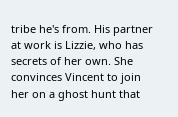tribe he's from. His partner at work is Lizzie, who has secrets of her own. She convinces Vincent to join her on a ghost hunt that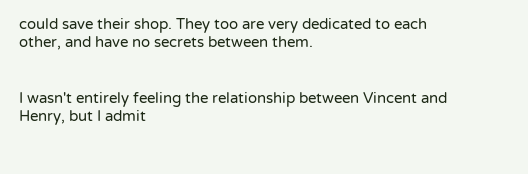could save their shop. They too are very dedicated to each other, and have no secrets between them.


I wasn't entirely feeling the relationship between Vincent and Henry, but I admit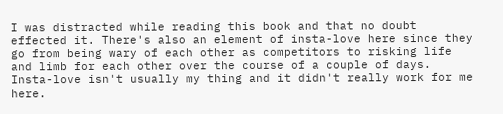I was distracted while reading this book and that no doubt effected it. There's also an element of insta-love here since they go from being wary of each other as competitors to risking life and limb for each other over the course of a couple of days. Insta-love isn't usually my thing and it didn't really work for me here.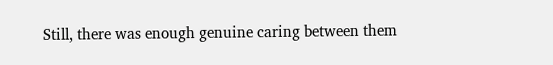Still, there was enough genuine caring between them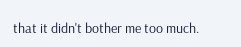that it didn't bother me too much.